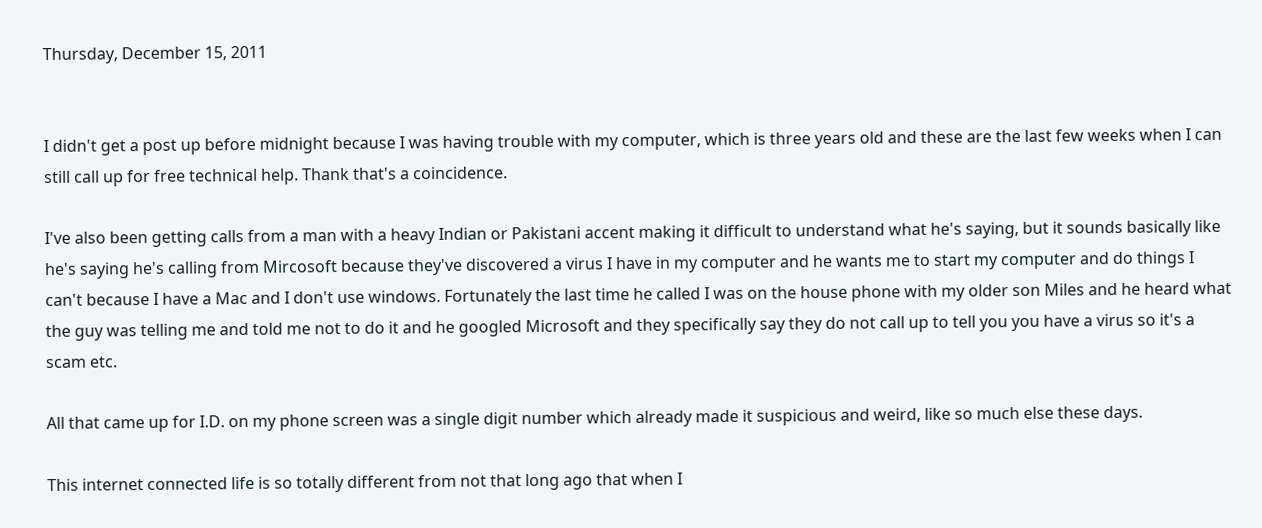Thursday, December 15, 2011


I didn't get a post up before midnight because I was having trouble with my computer, which is three years old and these are the last few weeks when I can still call up for free technical help. Thank that's a coincidence.

I've also been getting calls from a man with a heavy Indian or Pakistani accent making it difficult to understand what he's saying, but it sounds basically like he's saying he's calling from Mircosoft because they've discovered a virus I have in my computer and he wants me to start my computer and do things I can't because I have a Mac and I don't use windows. Fortunately the last time he called I was on the house phone with my older son Miles and he heard what the guy was telling me and told me not to do it and he googled Microsoft and they specifically say they do not call up to tell you you have a virus so it's a scam etc.

All that came up for I.D. on my phone screen was a single digit number which already made it suspicious and weird, like so much else these days.

This internet connected life is so totally different from not that long ago that when I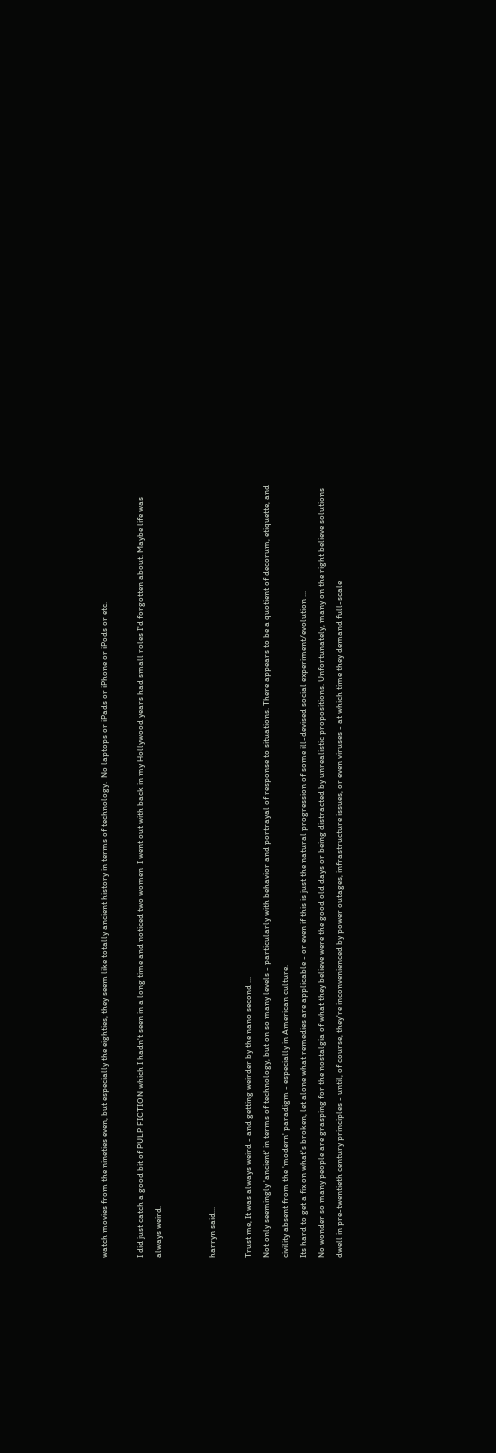watch movies from the nineties even, but especially the eighties, they seem like totally ancient history in terms of technology.  No laptops or iPads or iPhone or iPods or etc.

I did just catch a good bit of PULP FICTION which I hadn't seen in a long time and noticed two women  I went out with back in my Hollywood years had small roles I'd forgotten about. Maybe life was always weird.


harryn said...

Trust me, It was always weird - and getting weirder by the nano second ...
Not only seemingly 'ancient' in terms of technology, but on so many levels - particularly with behavior and portrayal of response to situations. There appears to be a quotient of decorum, etiquette, and civility absent from the 'modern' paradigm - especially in American culture.
Its hard to get a fix on what's broken, let alone what remedies are applicable - or even if this is just the natural progression of some ill-devised social experiment/evolution ...
No wonder so many people are grasping for the nostalgia of what they believe were the good old days or being distracted by unrealistic propositions. Unfortunately, many on the right believe solutions dwell in pre-twentieth century principles - until, of course, they're inconvenienced by power outages, infrastructure issues, or even viruses - at which time they demand full-scale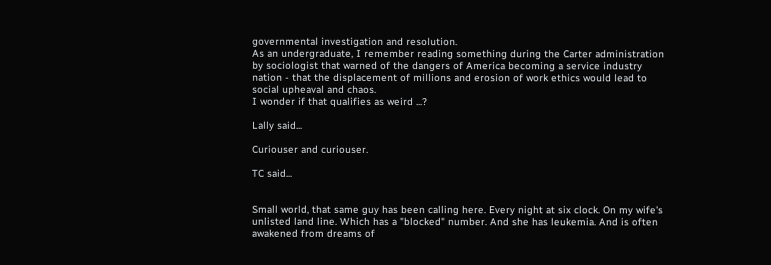governmental investigation and resolution.
As an undergraduate, I remember reading something during the Carter administration by sociologist that warned of the dangers of America becoming a service industry nation - that the displacement of millions and erosion of work ethics would lead to social upheaval and chaos.
I wonder if that qualifies as weird ...?

Lally said...

Curiouser and curiouser.

TC said...


Small world, that same guy has been calling here. Every night at six clock. On my wife's unlisted land line. Which has a "blocked" number. And she has leukemia. And is often awakened from dreams of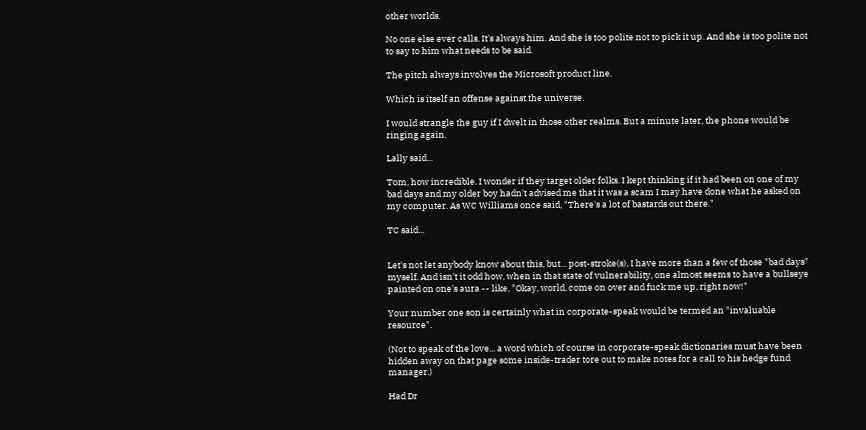other worlds.

No one else ever calls. It's always him. And she is too polite not to pick it up. And she is too polite not to say to him what needs to be said.

The pitch always involves the Microsoft product line.

Which is itself an offense against the universe.

I would strangle the guy if I dwelt in those other realms. But a minute later, the phone would be ringing again.

Lally said...

Tom, how incredible. I wonder if they target older folks. I kept thinking if it had been on one of my bad days and my older boy hadn't advised me that it was a scam I may have done what he asked on my computer. As WC Williams once said, "There's a lot of bastards out there."

TC said...


Let's not let anybody know about this, but... post-stroke(s), I have more than a few of those "bad days" myself. And isn't it odd how, when in that state of vulnerability, one almost seems to have a bullseye painted on one's aura -- like, "Okay, world, come on over and fuck me up, right now!"

Your number one son is certainly what in corporate-speak would be termed an "invaluable resource".

(Not to speak of the love... a word which of course in corporate-speak dictionaries must have been hidden away on that page some inside-trader tore out to make notes for a call to his hedge fund manager.)

Had Dr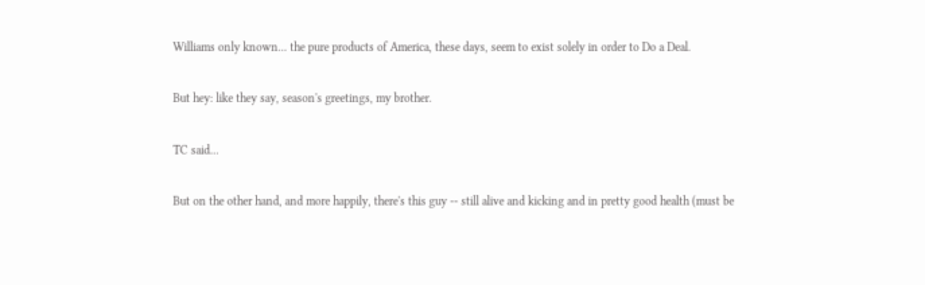Williams only known... the pure products of America, these days, seem to exist solely in order to Do a Deal.

But hey: like they say, season's greetings, my brother.

TC said...

But on the other hand, and more happily, there's this guy -- still alive and kicking and in pretty good health (must be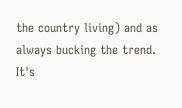the country living) and as always bucking the trend. It's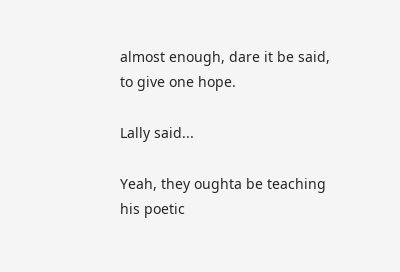almost enough, dare it be said, to give one hope.

Lally said...

Yeah, they oughta be teaching his poetic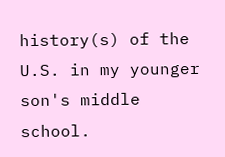history(s) of the U.S. in my younger son's middle school.